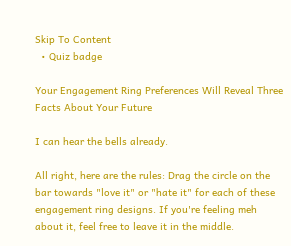Skip To Content
  • Quiz badge

Your Engagement Ring Preferences Will Reveal Three Facts About Your Future

I can hear the bells already.

All right, here are the rules: Drag the circle on the bar towards "love it" or "hate it" for each of these engagement ring designs. If you're feeling meh about it, feel free to leave it in the middle.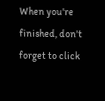When you're finished, don't forget to click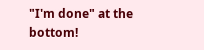"I'm done" at the bottom!